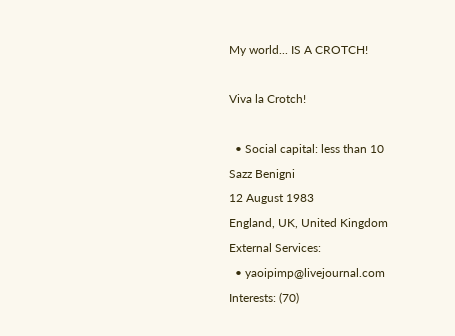My world... IS A CROTCH!

Viva la Crotch!

  • Social capital: less than 10
Sazz Benigni
12 August 1983
England, UK, United Kingdom
External Services:
  • yaoipimp@livejournal.com
Interests: (70)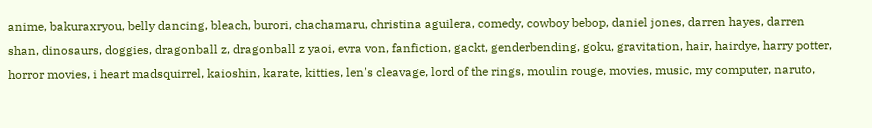anime, bakuraxryou, belly dancing, bleach, burori, chachamaru, christina aguilera, comedy, cowboy bebop, daniel jones, darren hayes, darren shan, dinosaurs, doggies, dragonball z, dragonball z yaoi, evra von, fanfiction, gackt, genderbending, goku, gravitation, hair, hairdye, harry potter, horror movies, i heart madsquirrel, kaioshin, karate, kitties, len's cleavage, lord of the rings, moulin rouge, movies, music, my computer, naruto,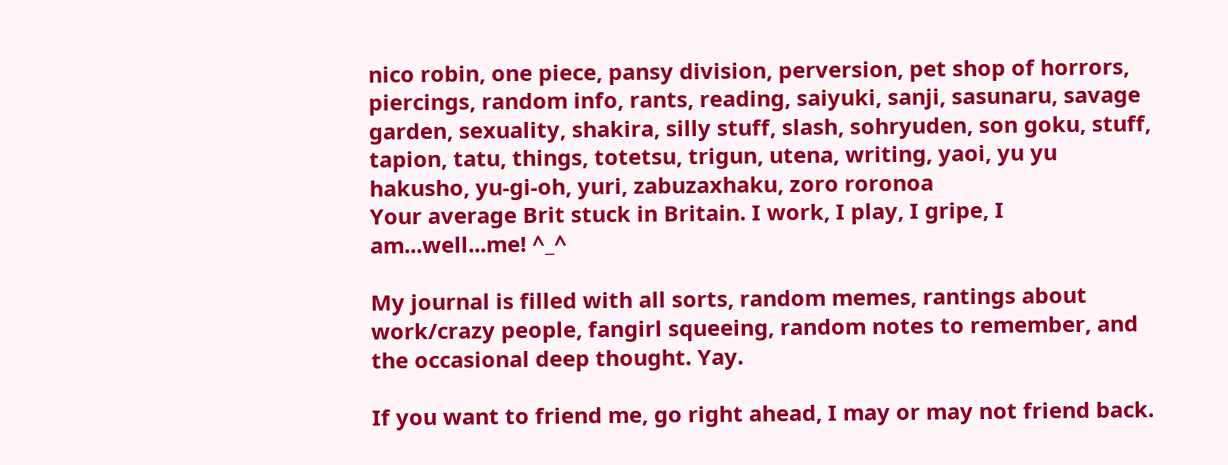nico robin, one piece, pansy division, perversion, pet shop of horrors, piercings, random info, rants, reading, saiyuki, sanji, sasunaru, savage garden, sexuality, shakira, silly stuff, slash, sohryuden, son goku, stuff, tapion, tatu, things, totetsu, trigun, utena, writing, yaoi, yu yu hakusho, yu-gi-oh, yuri, zabuzaxhaku, zoro roronoa
Your average Brit stuck in Britain. I work, I play, I gripe, I am...well...me! ^_^

My journal is filled with all sorts, random memes, rantings about work/crazy people, fangirl squeeing, random notes to remember, and the occasional deep thought. Yay.

If you want to friend me, go right ahead, I may or may not friend back.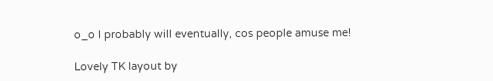o_o I probably will eventually, cos people amuse me!

Lovely TK layout by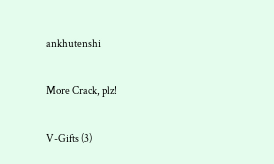ankhutenshi

More Crack, plz!

V-Gifts (3)